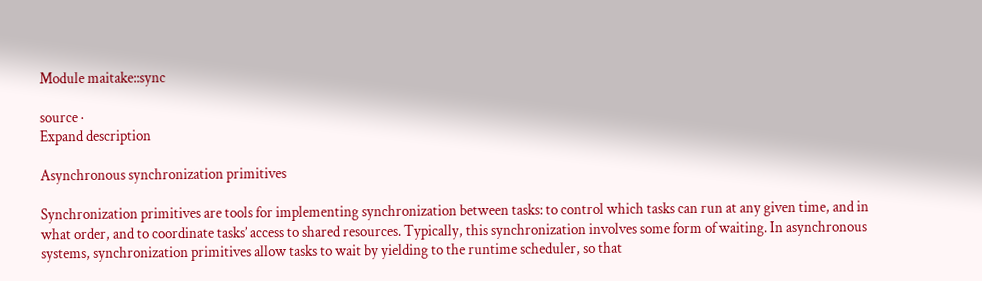Module maitake::sync

source ·
Expand description

Asynchronous synchronization primitives

Synchronization primitives are tools for implementing synchronization between tasks: to control which tasks can run at any given time, and in what order, and to coordinate tasks’ access to shared resources. Typically, this synchronization involves some form of waiting. In asynchronous systems, synchronization primitives allow tasks to wait by yielding to the runtime scheduler, so that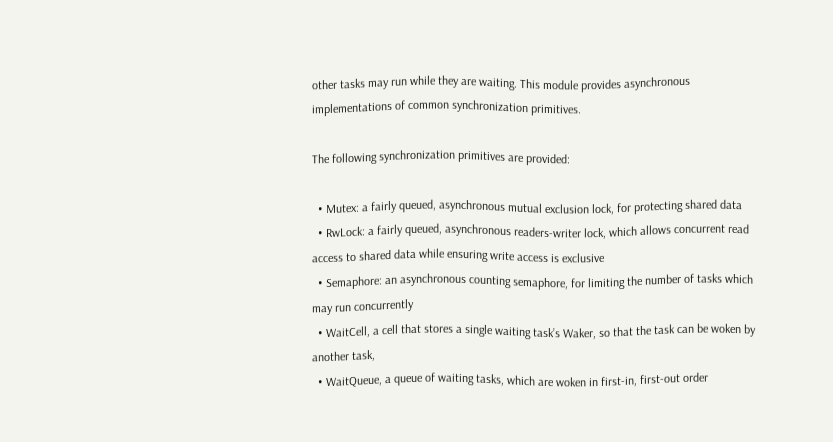other tasks may run while they are waiting. This module provides asynchronous implementations of common synchronization primitives.

The following synchronization primitives are provided:

  • Mutex: a fairly queued, asynchronous mutual exclusion lock, for protecting shared data
  • RwLock: a fairly queued, asynchronous readers-writer lock, which allows concurrent read access to shared data while ensuring write access is exclusive
  • Semaphore: an asynchronous counting semaphore, for limiting the number of tasks which may run concurrently
  • WaitCell, a cell that stores a single waiting task’s Waker, so that the task can be woken by another task,
  • WaitQueue, a queue of waiting tasks, which are woken in first-in, first-out order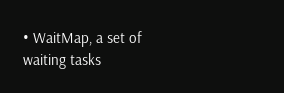• WaitMap, a set of waiting tasks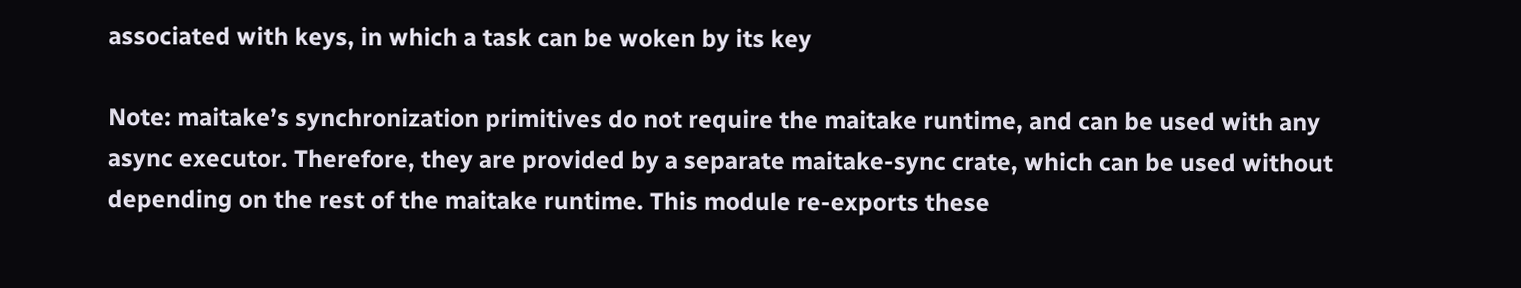associated with keys, in which a task can be woken by its key

Note: maitake’s synchronization primitives do not require the maitake runtime, and can be used with any async executor. Therefore, they are provided by a separate maitake-sync crate, which can be used without depending on the rest of the maitake runtime. This module re-exports these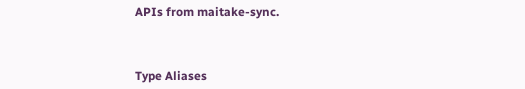APIs from maitake-sync.



Type Aliases